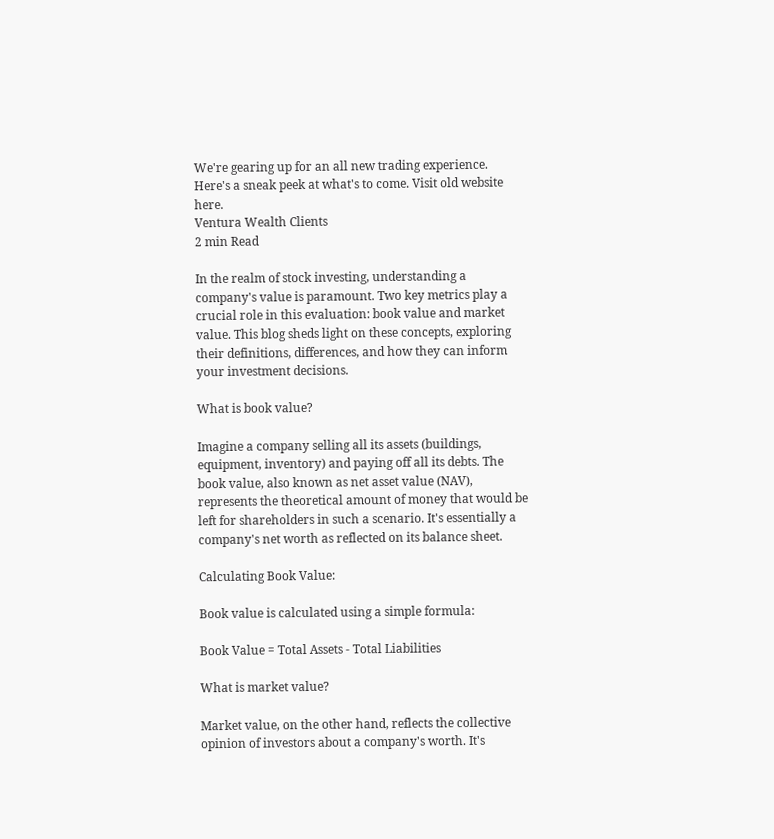We're gearing up for an all new trading experience. Here's a sneak peek at what's to come. Visit old website here.
Ventura Wealth Clients
2 min Read

In the realm of stock investing, understanding a company's value is paramount. Two key metrics play a crucial role in this evaluation: book value and market value. This blog sheds light on these concepts, exploring their definitions, differences, and how they can inform your investment decisions.

What is book value?

Imagine a company selling all its assets (buildings, equipment, inventory) and paying off all its debts. The book value, also known as net asset value (NAV), represents the theoretical amount of money that would be left for shareholders in such a scenario. It's essentially a company's net worth as reflected on its balance sheet.

Calculating Book Value:

Book value is calculated using a simple formula:

Book Value = Total Assets - Total Liabilities

What is market value?

Market value, on the other hand, reflects the collective opinion of investors about a company's worth. It's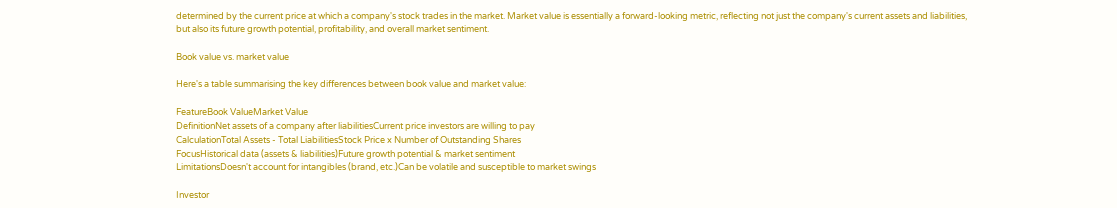determined by the current price at which a company's stock trades in the market. Market value is essentially a forward-looking metric, reflecting not just the company's current assets and liabilities, but also its future growth potential, profitability, and overall market sentiment.

Book value vs. market value

Here's a table summarising the key differences between book value and market value:

FeatureBook ValueMarket Value
DefinitionNet assets of a company after liabilitiesCurrent price investors are willing to pay
CalculationTotal Assets - Total LiabilitiesStock Price x Number of Outstanding Shares
FocusHistorical data (assets & liabilities)Future growth potential & market sentiment
LimitationsDoesn't account for intangibles (brand, etc.)Can be volatile and susceptible to market swings

Investor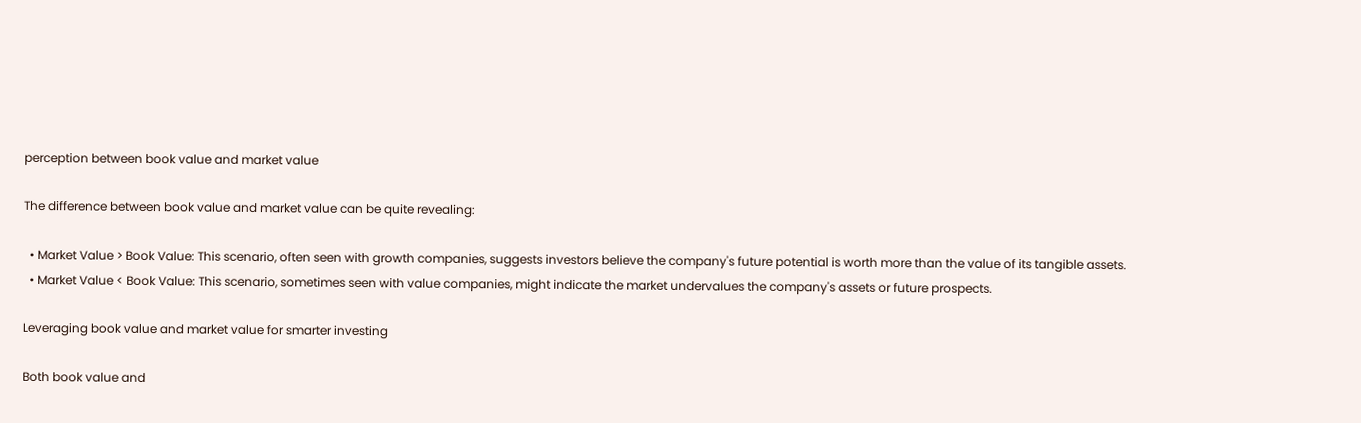perception between book value and market value

The difference between book value and market value can be quite revealing:

  • Market Value > Book Value: This scenario, often seen with growth companies, suggests investors believe the company's future potential is worth more than the value of its tangible assets.
  • Market Value < Book Value: This scenario, sometimes seen with value companies, might indicate the market undervalues the company's assets or future prospects.

Leveraging book value and market value for smarter investing

Both book value and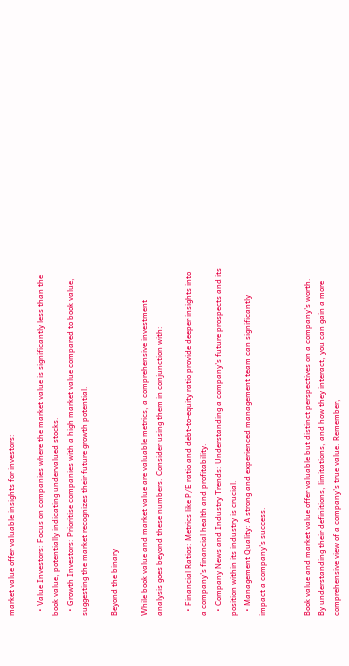market value offer valuable insights for investors:

  • Value Investors: Focus on companies where the market value is significantly less than the book value, potentially indicating undervalued stocks.
  • Growth Investors: Prioritise companies with a high market value compared to book value, suggesting the market recognizes their future growth potential.

Beyond the binary

While book value and market value are valuable metrics, a comprehensive investment analysis goes beyond these numbers. Consider using them in conjunction with:

  • Financial Ratios: Metrics like P/E ratio and debt-to-equity ratio provide deeper insights into a company's financial health and profitability.
  • Company News and Industry Trends: Understanding a company's future prospects and its position within its industry is crucial.
  • Management Quality: A strong and experienced management team can significantly impact a company's success.


Book value and market value offer valuable but distinct perspectives on a company's worth. By understanding their definitions, limitations, and how they interact, you can gain a more comprehensive view of a company's true value. Remember,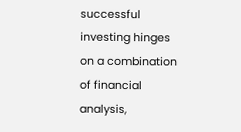successful investing hinges on a combination of financial analysis,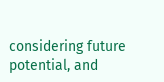considering future potential, and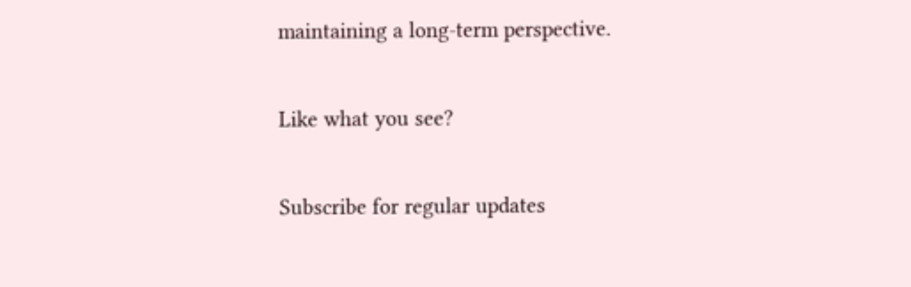maintaining a long-term perspective.

Like what you see?

Subscribe for regular updates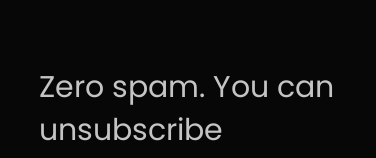Zero spam. You can unsubscribe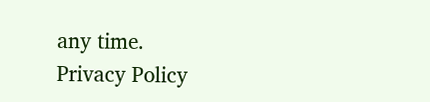any time.
Privacy Policy